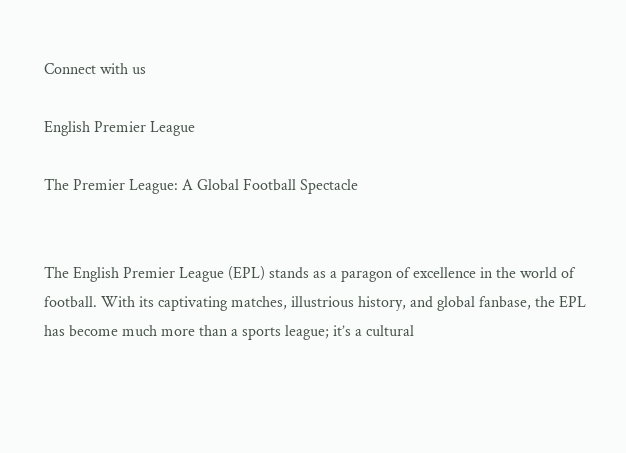Connect with us

English Premier League

The Premier League: A Global Football Spectacle


The English Premier League (EPL) stands as a paragon of excellence in the world of football. With its captivating matches, illustrious history, and global fanbase, the EPL has become much more than a sports league; it’s a cultural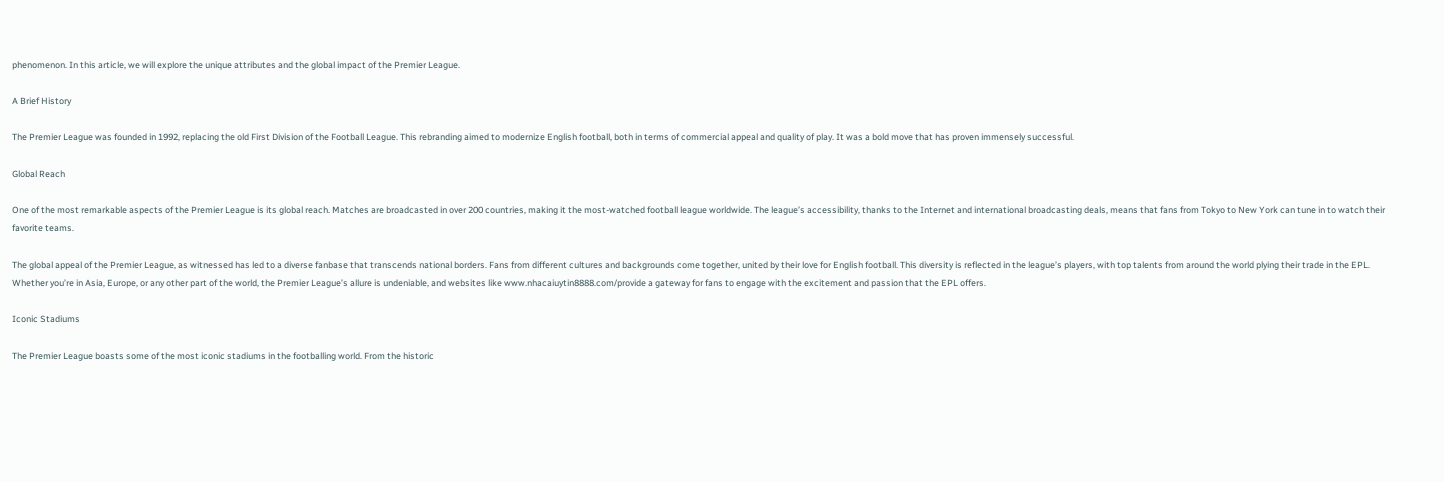phenomenon. In this article, we will explore the unique attributes and the global impact of the Premier League.

A Brief History

The Premier League was founded in 1992, replacing the old First Division of the Football League. This rebranding aimed to modernize English football, both in terms of commercial appeal and quality of play. It was a bold move that has proven immensely successful.

Global Reach

One of the most remarkable aspects of the Premier League is its global reach. Matches are broadcasted in over 200 countries, making it the most-watched football league worldwide. The league’s accessibility, thanks to the Internet and international broadcasting deals, means that fans from Tokyo to New York can tune in to watch their favorite teams.

The global appeal of the Premier League, as witnessed has led to a diverse fanbase that transcends national borders. Fans from different cultures and backgrounds come together, united by their love for English football. This diversity is reflected in the league’s players, with top talents from around the world plying their trade in the EPL. Whether you’re in Asia, Europe, or any other part of the world, the Premier League’s allure is undeniable, and websites like www.nhacaiuytin8888.com/provide a gateway for fans to engage with the excitement and passion that the EPL offers.

Iconic Stadiums

The Premier League boasts some of the most iconic stadiums in the footballing world. From the historic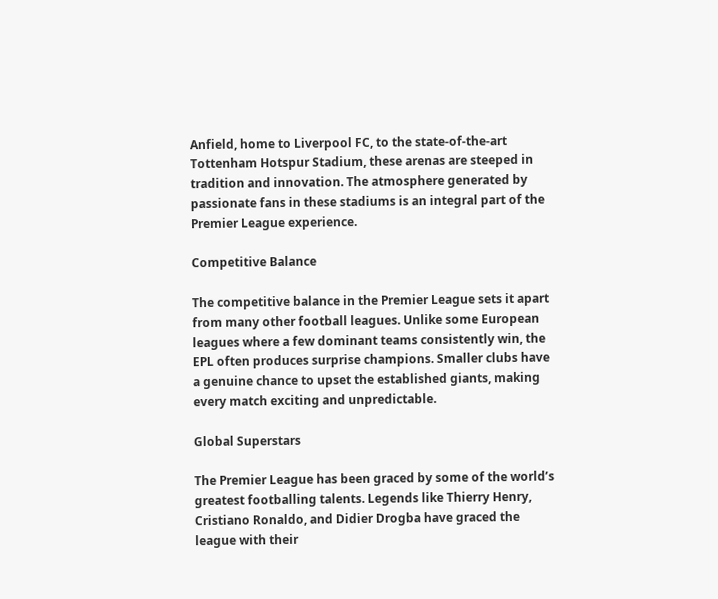Anfield, home to Liverpool FC, to the state-of-the-art Tottenham Hotspur Stadium, these arenas are steeped in tradition and innovation. The atmosphere generated by passionate fans in these stadiums is an integral part of the Premier League experience.

Competitive Balance

The competitive balance in the Premier League sets it apart from many other football leagues. Unlike some European leagues where a few dominant teams consistently win, the EPL often produces surprise champions. Smaller clubs have a genuine chance to upset the established giants, making every match exciting and unpredictable.

Global Superstars

The Premier League has been graced by some of the world’s greatest footballing talents. Legends like Thierry Henry, Cristiano Ronaldo, and Didier Drogba have graced the league with their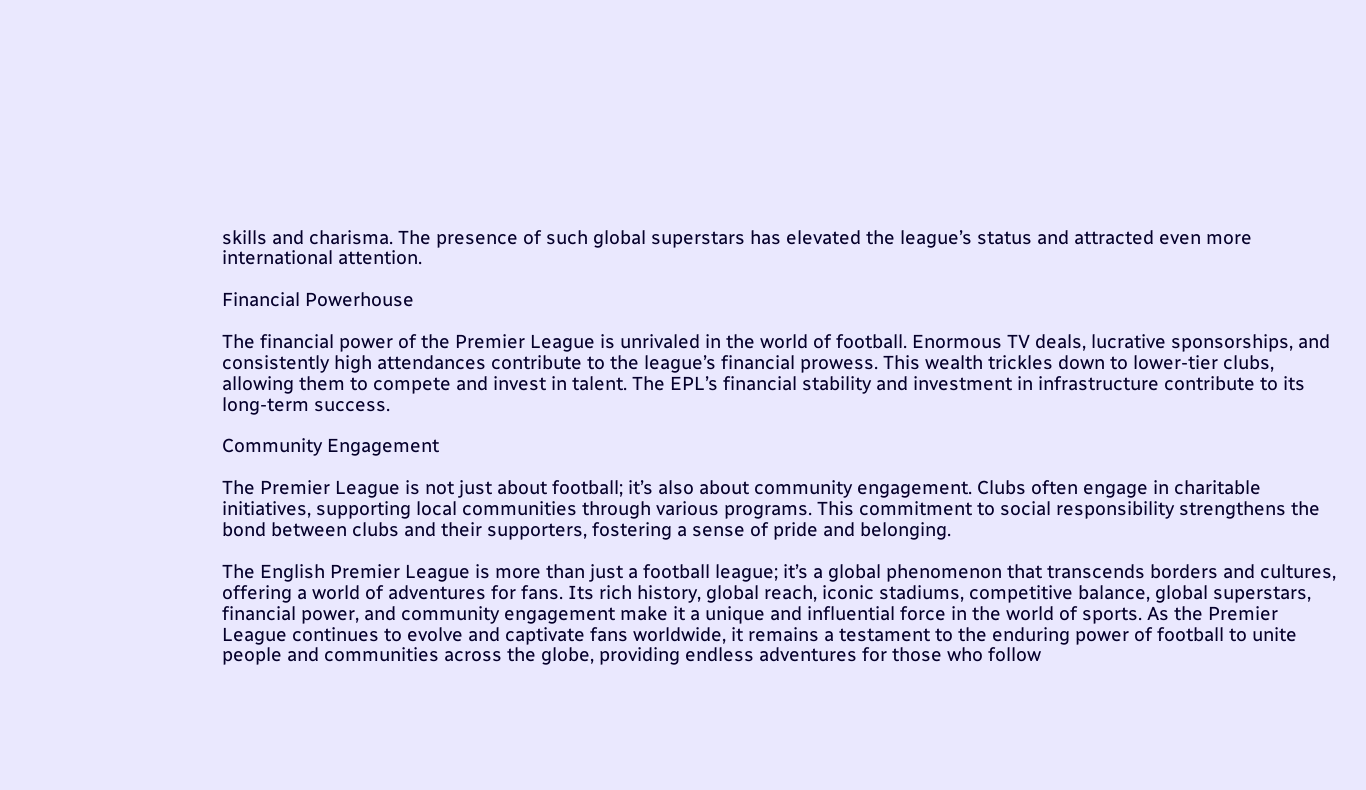skills and charisma. The presence of such global superstars has elevated the league’s status and attracted even more international attention.

Financial Powerhouse

The financial power of the Premier League is unrivaled in the world of football. Enormous TV deals, lucrative sponsorships, and consistently high attendances contribute to the league’s financial prowess. This wealth trickles down to lower-tier clubs, allowing them to compete and invest in talent. The EPL’s financial stability and investment in infrastructure contribute to its long-term success.

Community Engagement

The Premier League is not just about football; it’s also about community engagement. Clubs often engage in charitable initiatives, supporting local communities through various programs. This commitment to social responsibility strengthens the bond between clubs and their supporters, fostering a sense of pride and belonging.

The English Premier League is more than just a football league; it’s a global phenomenon that transcends borders and cultures, offering a world of adventures for fans. Its rich history, global reach, iconic stadiums, competitive balance, global superstars, financial power, and community engagement make it a unique and influential force in the world of sports. As the Premier League continues to evolve and captivate fans worldwide, it remains a testament to the enduring power of football to unite people and communities across the globe, providing endless adventures for those who follow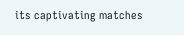its captivating matches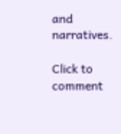and narratives.

Click to comment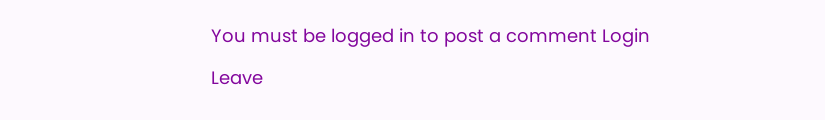You must be logged in to post a comment Login

Leave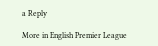a Reply

More in English Premier League